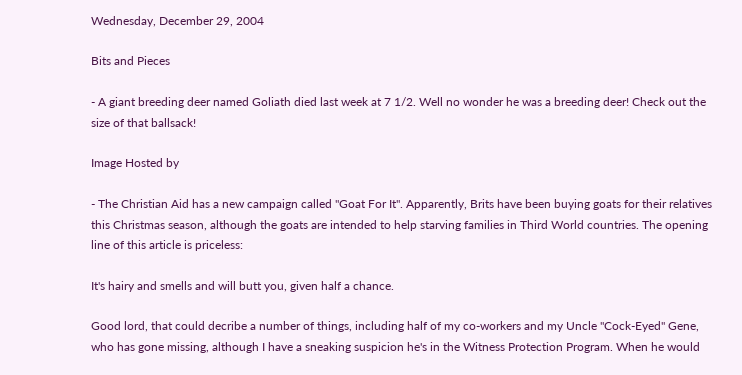Wednesday, December 29, 2004

Bits and Pieces

- A giant breeding deer named Goliath died last week at 7 1/2. Well no wonder he was a breeding deer! Check out the size of that ballsack!

Image Hosted by

- The Christian Aid has a new campaign called "Goat For It". Apparently, Brits have been buying goats for their relatives this Christmas season, although the goats are intended to help starving families in Third World countries. The opening line of this article is priceless:

It's hairy and smells and will butt you, given half a chance.

Good lord, that could decribe a number of things, including half of my co-workers and my Uncle "Cock-Eyed" Gene, who has gone missing, although I have a sneaking suspicion he's in the Witness Protection Program. When he would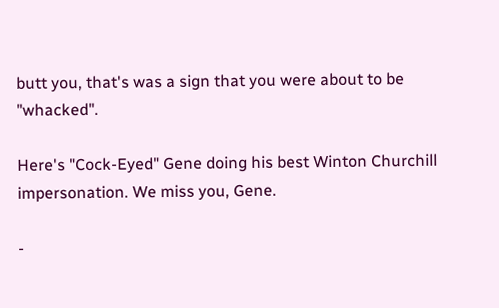butt you, that's was a sign that you were about to be "whacked".

Here's "Cock-Eyed" Gene doing his best Winton Churchill impersonation. We miss you, Gene.

-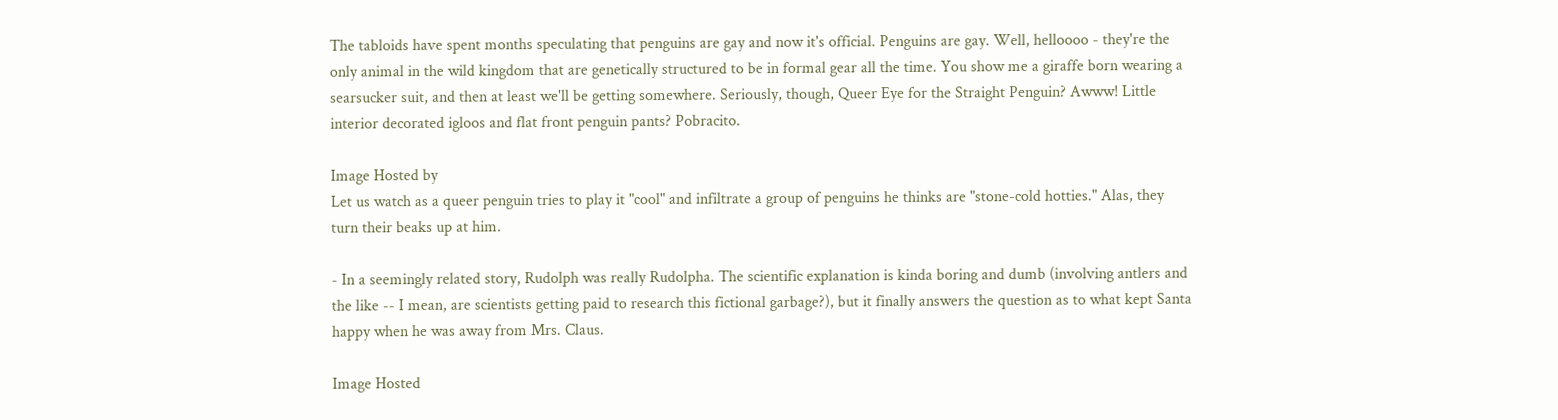The tabloids have spent months speculating that penguins are gay and now it's official. Penguins are gay. Well, helloooo - they're the only animal in the wild kingdom that are genetically structured to be in formal gear all the time. You show me a giraffe born wearing a searsucker suit, and then at least we'll be getting somewhere. Seriously, though, Queer Eye for the Straight Penguin? Awww! Little interior decorated igloos and flat front penguin pants? Pobracito.

Image Hosted by
Let us watch as a queer penguin tries to play it "cool" and infiltrate a group of penguins he thinks are "stone-cold hotties." Alas, they turn their beaks up at him.

- In a seemingly related story, Rudolph was really Rudolpha. The scientific explanation is kinda boring and dumb (involving antlers and the like -- I mean, are scientists getting paid to research this fictional garbage?), but it finally answers the question as to what kept Santa happy when he was away from Mrs. Claus.

Image Hosted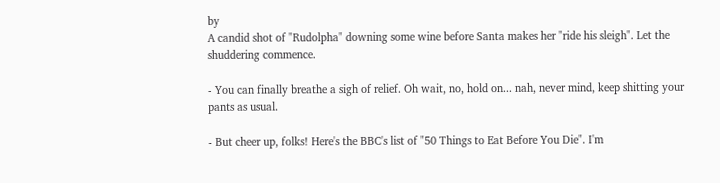by
A candid shot of "Rudolpha" downing some wine before Santa makes her "ride his sleigh". Let the shuddering commence.

- You can finally breathe a sigh of relief. Oh wait, no, hold on... nah, never mind, keep shitting your pants as usual.

- But cheer up, folks! Here's the BBC's list of "50 Things to Eat Before You Die". I'm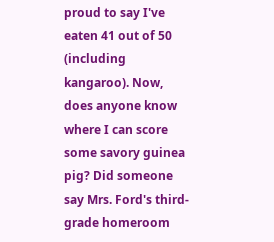proud to say I've eaten 41 out of 50 (including kangaroo). Now, does anyone know where I can score some savory guinea pig? Did someone say Mrs. Ford's third-grade homeroom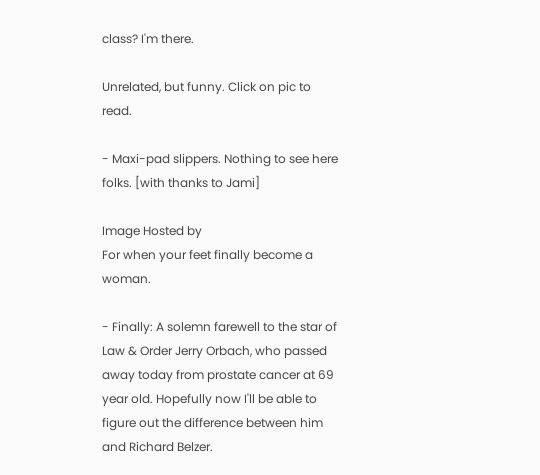class? I'm there.

Unrelated, but funny. Click on pic to read.

- Maxi-pad slippers. Nothing to see here folks. [with thanks to Jami]

Image Hosted by
For when your feet finally become a woman.

- Finally: A solemn farewell to the star of Law & Order Jerry Orbach, who passed away today from prostate cancer at 69 year old. Hopefully now I'll be able to figure out the difference between him and Richard Belzer.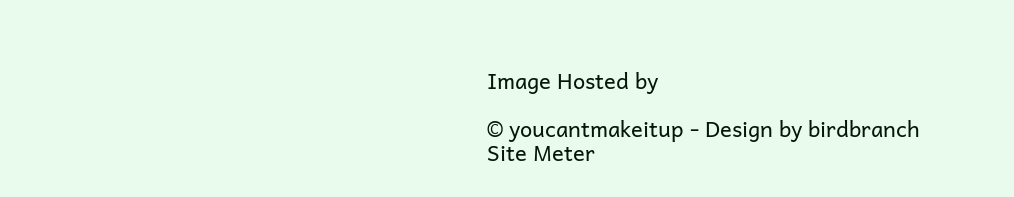Image Hosted by

© youcantmakeitup - Design by birdbranch
Site Meter